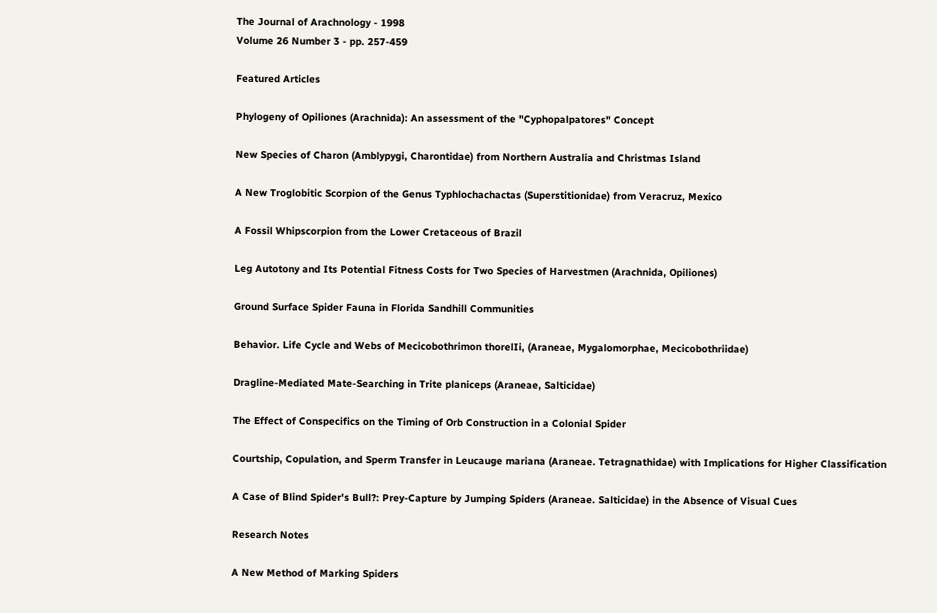The Journal of Arachnology - 1998
Volume 26 Number 3 - pp. 257-459

Featured Articles

Phylogeny of Opiliones (Arachnida): An assessment of the "Cyphopalpatores" Concept

New Species of Charon (Amblypygi, Charontidae) from Northern Australia and Christmas Island

A New Troglobitic Scorpion of the Genus Typhlochachactas (Superstitionidae) from Veracruz, Mexico

A Fossil Whipscorpion from the Lower Cretaceous of Brazil

Leg Autotony and Its Potential Fitness Costs for Two Species of Harvestmen (Arachnida, Opiliones)

Ground Surface Spider Fauna in Florida Sandhill Communities

Behavior. Life Cycle and Webs of Mecicobothrimon thorelIi, (Araneae, Mygalomorphae, Mecicobothriidae)

Dragline-Mediated Mate-Searching in Trite planiceps (Araneae, Salticidae)

The Effect of Conspecifics on the Timing of Orb Construction in a Colonial Spider

Courtship, Copulation, and Sperm Transfer in Leucauge mariana (Araneae. Tetragnathidae) with Implications for Higher Classification

A Case of Blind Spider's Bull?: Prey-Capture by Jumping Spiders (Araneae. Salticidae) in the Absence of Visual Cues

Research Notes

A New Method of Marking Spiders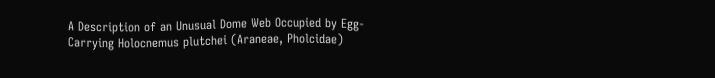A Description of an Unusual Dome Web Occupied by Egg-Carrying Holocnemus plutchei (Araneae, Pholcidae)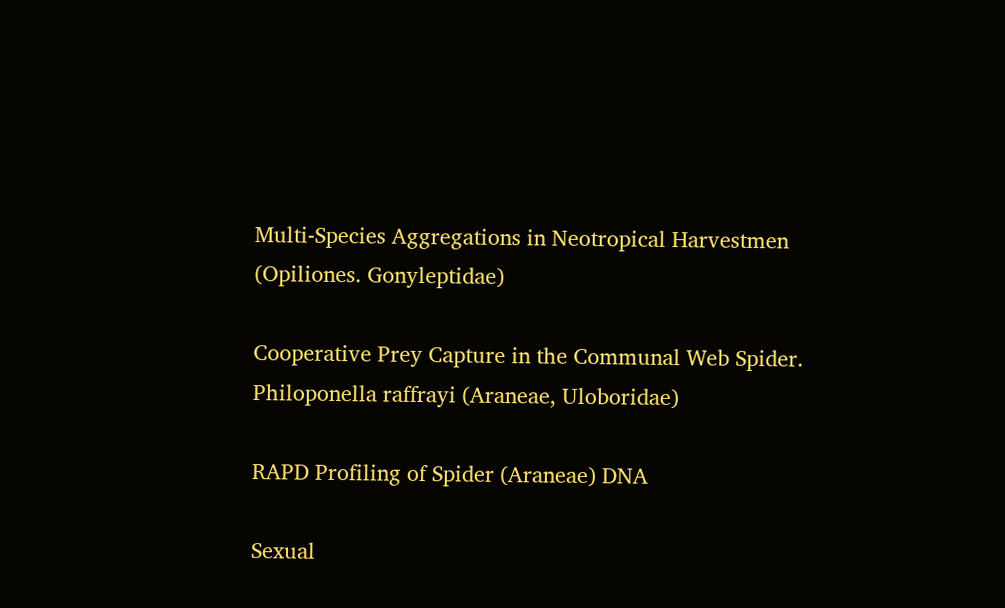Multi-Species Aggregations in Neotropical Harvestmen (Opiliones. Gonyleptidae)

Cooperative Prey Capture in the Communal Web Spider. Philoponella raffrayi (Araneae, Uloboridae)

RAPD Profiling of Spider (Araneae) DNA

Sexual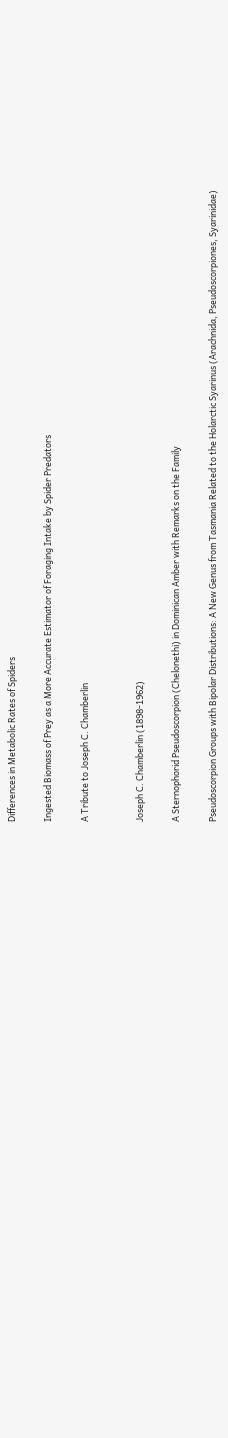Differences in Metabolic Rates of Spiders

Ingested Biomass of Prey as a More Accurate Estimator of Foraging Intake by Spider Predators

A Tribute to Joseph C. Chamberlin


Joseph C. Chamberlin (1898-1962)

A Sternophorid Pseudoscorpion (Chelonethi) in Dominican Amber with Remarks on the Family

Pseudoscorpion Groups with Bipolar Distributions: A New Genus from Tasmania Related to the Holarctic Syarinus (Arachnida, Pseudoscorpiones, Syarinidae)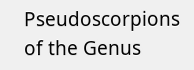Pseudoscorpions of the Genus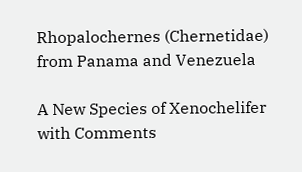Rhopalochernes (Chernetidae) from Panama and Venezuela

A New Species of Xenochelifer with Comments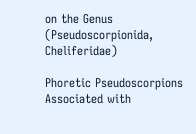on the Genus (Pseudoscorpionida, Cheliferidae)

Phoretic Pseudoscorpions Associated with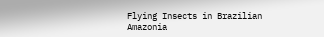Flying Insects in Brazilian Amazonia